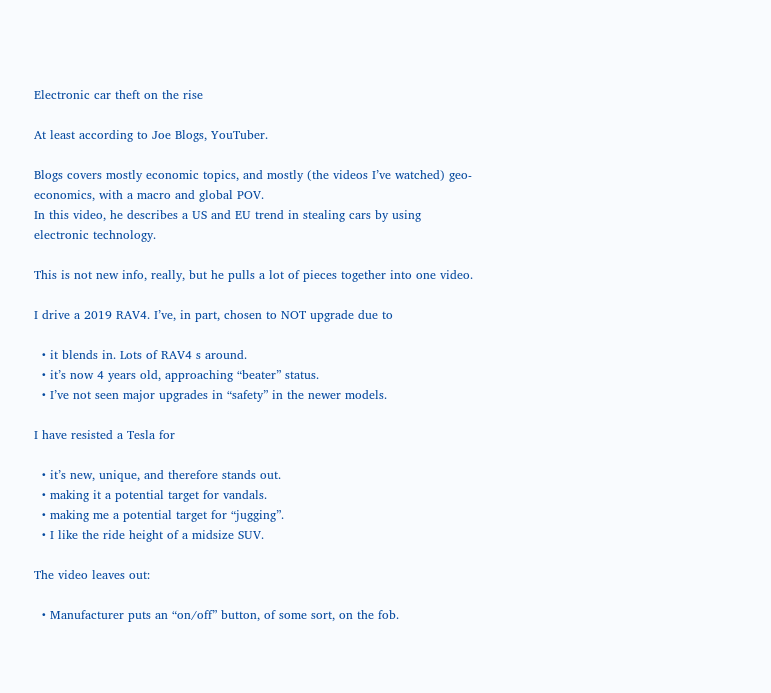Electronic car theft on the rise

At least according to Joe Blogs, YouTuber.

Blogs covers mostly economic topics, and mostly (the videos I’ve watched) geo- economics, with a macro and global POV.
In this video, he describes a US and EU trend in stealing cars by using electronic technology.

This is not new info, really, but he pulls a lot of pieces together into one video.

I drive a 2019 RAV4. I’ve, in part, chosen to NOT upgrade due to

  • it blends in. Lots of RAV4 s around.
  • it’s now 4 years old, approaching “beater” status.
  • I’ve not seen major upgrades in “safety” in the newer models.

I have resisted a Tesla for

  • it’s new, unique, and therefore stands out.
  • making it a potential target for vandals.
  • making me a potential target for “jugging”.
  • I like the ride height of a midsize SUV.

The video leaves out:

  • Manufacturer puts an “on/off” button, of some sort, on the fob.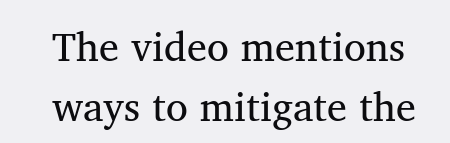The video mentions ways to mitigate the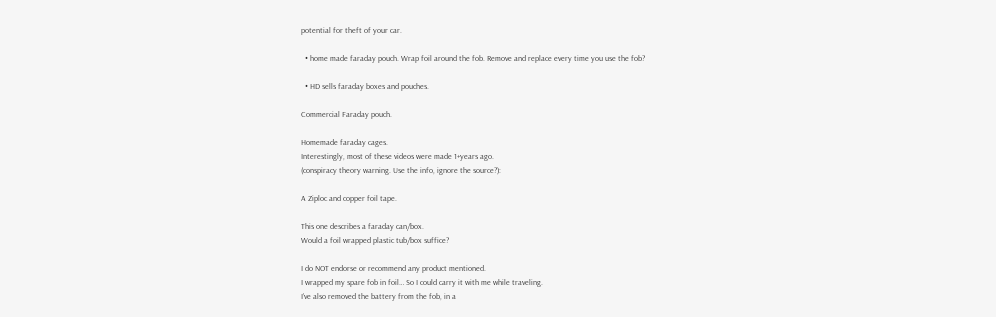potential for theft of your car.

  • home made faraday pouch. Wrap foil around the fob. Remove and replace every time you use the fob?

  • HD sells faraday boxes and pouches.

Commercial Faraday pouch.

Homemade faraday cages.
Interestingly, most of these videos were made 1+years ago.
(conspiracy theory warning. Use the info, ignore the source?):

A Ziploc and copper foil tape.

This one describes a faraday can/box.
Would a foil wrapped plastic tub/box suffice?

I do NOT endorse or recommend any product mentioned.
I wrapped my spare fob in foil… So I could carry it with me while traveling.
I’ve also removed the battery from the fob, in a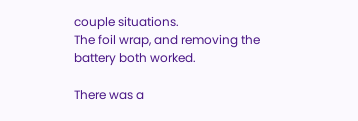couple situations.
The foil wrap, and removing the battery both worked.

There was a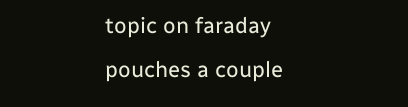topic on faraday pouches a couple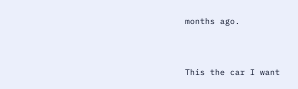months ago.


This the car I want